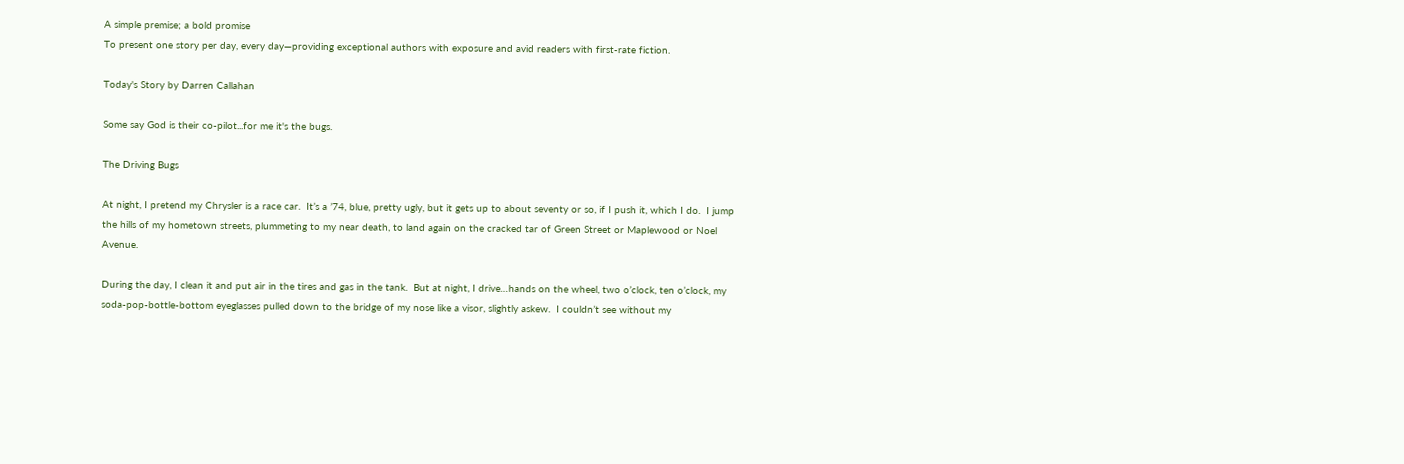A simple premise; a bold promise
To present one story per day, every day—providing exceptional authors with exposure and avid readers with first-rate fiction.

Today's Story by Darren Callahan

Some say God is their co-pilot...for me it's the bugs.

The Driving Bugs

At night, I pretend my Chrysler is a race car.  It’s a ’74, blue, pretty ugly, but it gets up to about seventy or so, if I push it, which I do.  I jump the hills of my hometown streets, plummeting to my near death, to land again on the cracked tar of Green Street or Maplewood or Noel Avenue.

During the day, I clean it and put air in the tires and gas in the tank.  But at night, I drive…hands on the wheel, two o’clock, ten o’clock, my soda-pop-bottle-bottom eyeglasses pulled down to the bridge of my nose like a visor, slightly askew.  I couldn’t see without my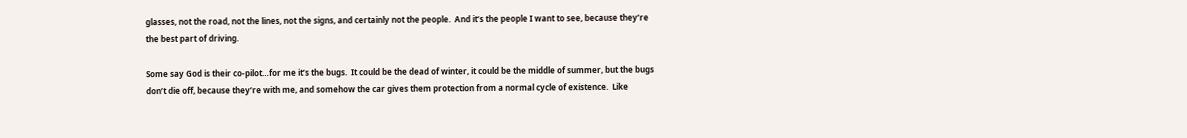glasses, not the road, not the lines, not the signs, and certainly not the people.  And it’s the people I want to see, because they’re the best part of driving.

Some say God is their co-pilot…for me it’s the bugs.  It could be the dead of winter, it could be the middle of summer, but the bugs don’t die off, because they’re with me, and somehow the car gives them protection from a normal cycle of existence.  Like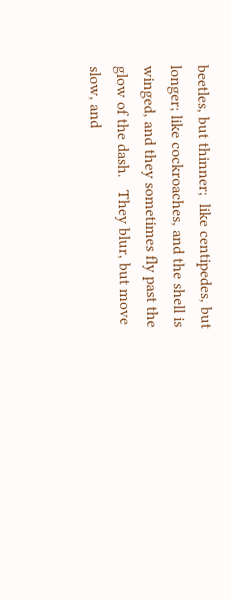beetles, but thinner;  like centipedes, but longer; like cockroaches, and the shell is winged, and they sometimes fly past the glow of the dash.   They blur, but move slow, and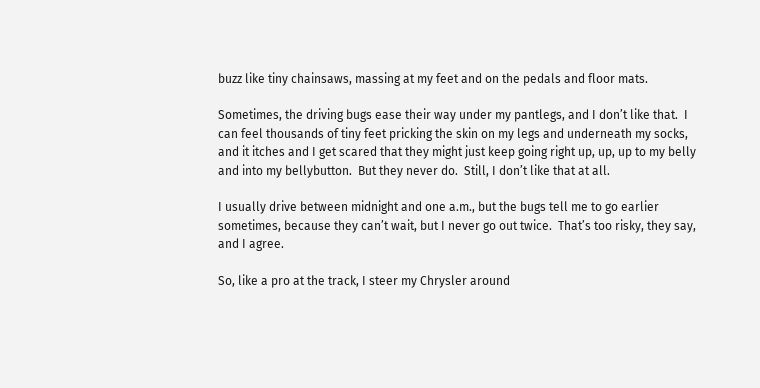buzz like tiny chainsaws, massing at my feet and on the pedals and floor mats.

Sometimes, the driving bugs ease their way under my pantlegs, and I don’t like that.  I can feel thousands of tiny feet pricking the skin on my legs and underneath my socks, and it itches and I get scared that they might just keep going right up, up, up to my belly and into my bellybutton.  But they never do.  Still, I don’t like that at all.

I usually drive between midnight and one a.m., but the bugs tell me to go earlier sometimes, because they can’t wait, but I never go out twice.  That’s too risky, they say, and I agree.

So, like a pro at the track, I steer my Chrysler around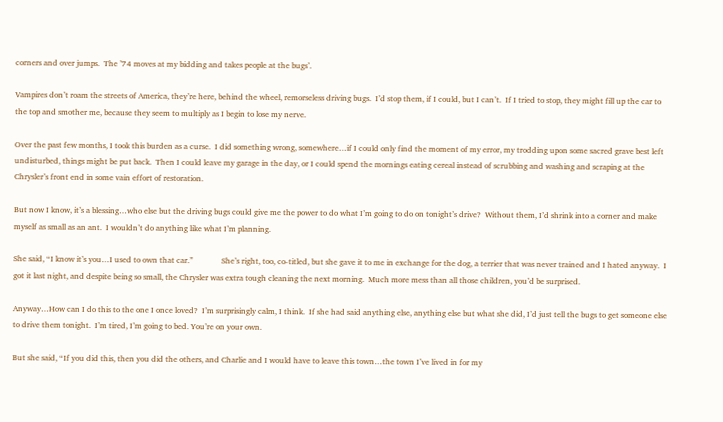corners and over jumps.  The ’74 moves at my bidding and takes people at the bugs’.

Vampires don’t roam the streets of America, they’re here, behind the wheel, remorseless driving bugs.  I’d stop them, if I could, but I can’t.  If I tried to stop, they might fill up the car to the top and smother me, because they seem to multiply as I begin to lose my nerve.

Over the past few months, I took this burden as a curse.  I did something wrong, somewhere…if I could only find the moment of my error, my trodding upon some sacred grave best left undisturbed, things might be put back.  Then I could leave my garage in the day, or I could spend the mornings eating cereal instead of scrubbing and washing and scraping at the Chrysler’s front end in some vain effort of restoration.

But now I know, it’s a blessing…who else but the driving bugs could give me the power to do what I’m going to do on tonight’s drive?  Without them, I’d shrink into a corner and make myself as small as an ant.  I wouldn’t do anything like what I’m planning.

She said, “I know it’s you…I used to own that car.”              She’s right, too, co-titled, but she gave it to me in exchange for the dog, a terrier that was never trained and I hated anyway.  I got it last night, and despite being so small, the Chrysler was extra tough cleaning the next morning.  Much more mess than all those children, you’d be surprised.

Anyway…How can I do this to the one I once loved?  I’m surprisingly calm, I think.  If she had said anything else, anything else but what she did, I’d just tell the bugs to get someone else to drive them tonight.  I’m tired, I’m going to bed. You’re on your own.

But she said, “If you did this, then you did the others, and Charlie and I would have to leave this town…the town I’ve lived in for my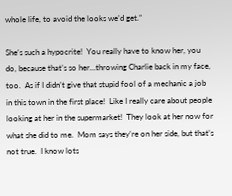whole life, to avoid the looks we’d get.”

She’s such a hypocrite!  You really have to know her, you do, because that’s so her…throwing Charlie back in my face, too.  As if I didn’t give that stupid fool of a mechanic a job in this town in the first place!  Like I really care about people looking at her in the supermarket!  They look at her now for what she did to me.  Mom says they’re on her side, but that’s not true.  I know lots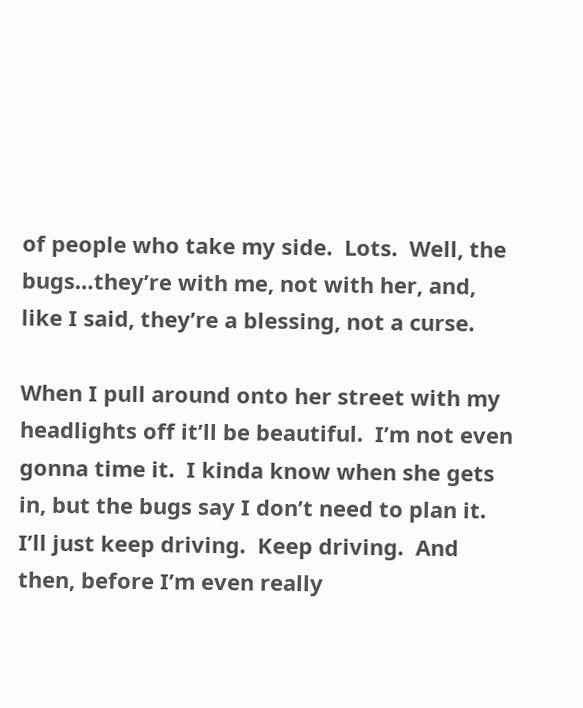of people who take my side.  Lots.  Well, the bugs…they’re with me, not with her, and, like I said, they’re a blessing, not a curse.

When I pull around onto her street with my headlights off it’ll be beautiful.  I’m not even gonna time it.  I kinda know when she gets in, but the bugs say I don’t need to plan it.  I’ll just keep driving.  Keep driving.  And then, before I’m even really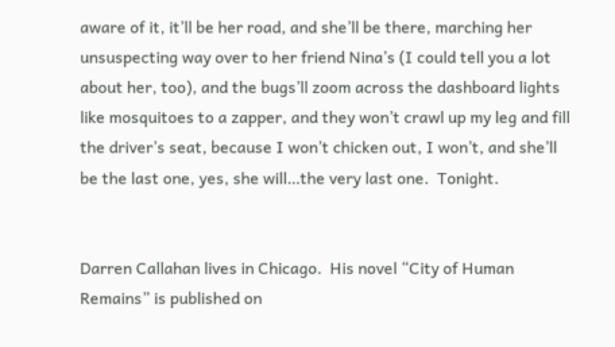aware of it, it’ll be her road, and she’ll be there, marching her unsuspecting way over to her friend Nina’s (I could tell you a lot about her, too), and the bugs’ll zoom across the dashboard lights like mosquitoes to a zapper, and they won’t crawl up my leg and fill the driver’s seat, because I won’t chicken out, I won’t, and she’ll be the last one, yes, she will…the very last one.  Tonight.


Darren Callahan lives in Chicago.  His novel “City of Human Remains” is published on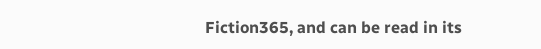Fiction365, and can be read in its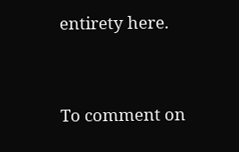entirety here.


To comment on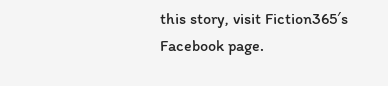this story, visit Fiction365′s Facebook page.